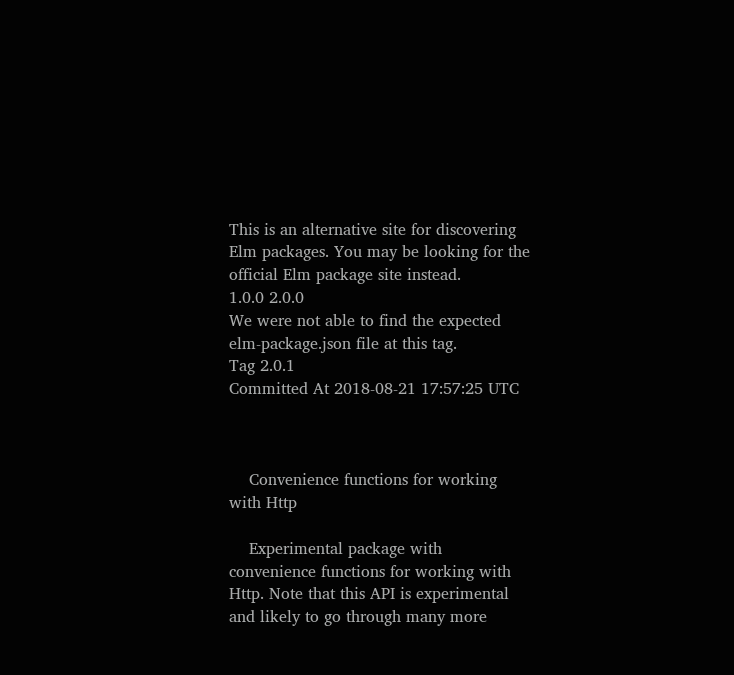This is an alternative site for discovering Elm packages. You may be looking for the official Elm package site instead.
1.0.0 2.0.0
We were not able to find the expected elm-package.json file at this tag.
Tag 2.0.1
Committed At 2018-08-21 17:57:25 UTC



    Convenience functions for working with Http

    Experimental package with convenience functions for working with Http. Note that this API is experimental and likely to go through many more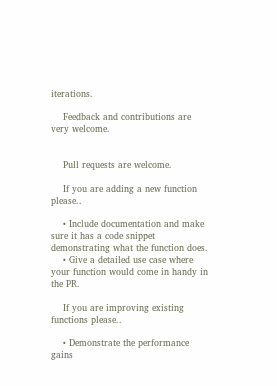iterations.

    Feedback and contributions are very welcome.


    Pull requests are welcome.

    If you are adding a new function please..

    • Include documentation and make sure it has a code snippet demonstrating what the function does.
    • Give a detailed use case where your function would come in handy in the PR.

    If you are improving existing functions please..

    • Demonstrate the performance gains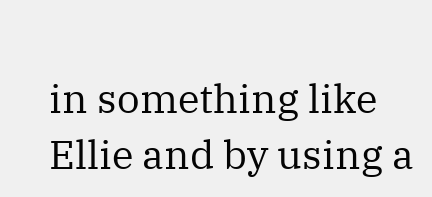in something like Ellie and by using a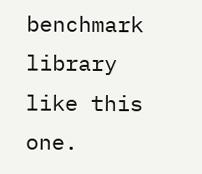benchmark library like this one.